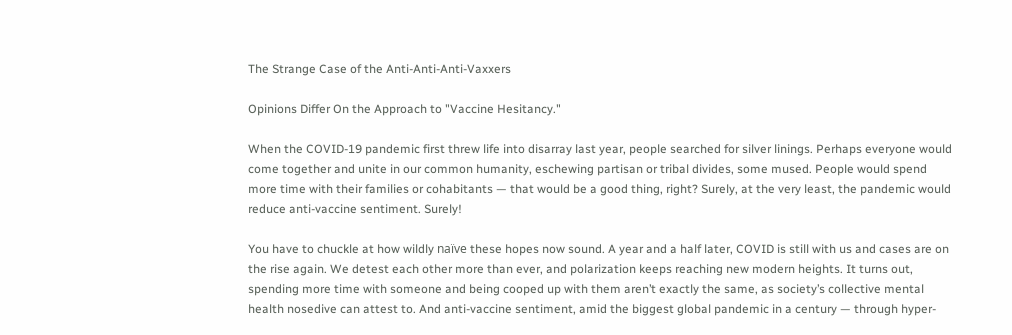The Strange Case of the Anti-Anti-Anti-Vaxxers

Opinions Differ On the Approach to "Vaccine Hesitancy."

When the COVID-19 pandemic first threw life into disarray last year, people searched for silver linings. Perhaps everyone would come together and unite in our common humanity, eschewing partisan or tribal divides, some mused. People would spend more time with their families or cohabitants — that would be a good thing, right? Surely, at the very least, the pandemic would reduce anti-vaccine sentiment. Surely!

You have to chuckle at how wildly naïve these hopes now sound. A year and a half later, COVID is still with us and cases are on the rise again. We detest each other more than ever, and polarization keeps reaching new modern heights. It turns out, spending more time with someone and being cooped up with them aren’t exactly the same, as society’s collective mental health nosedive can attest to. And anti-vaccine sentiment, amid the biggest global pandemic in a century — through hyper-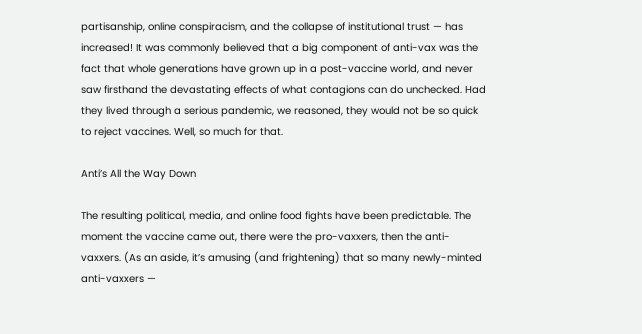partisanship, online conspiracism, and the collapse of institutional trust — has increased! It was commonly believed that a big component of anti-vax was the fact that whole generations have grown up in a post-vaccine world, and never saw firsthand the devastating effects of what contagions can do unchecked. Had they lived through a serious pandemic, we reasoned, they would not be so quick to reject vaccines. Well, so much for that.

Anti’s All the Way Down

The resulting political, media, and online food fights have been predictable. The moment the vaccine came out, there were the pro-vaxxers, then the anti-vaxxers. (As an aside, it’s amusing (and frightening) that so many newly-minted anti-vaxxers —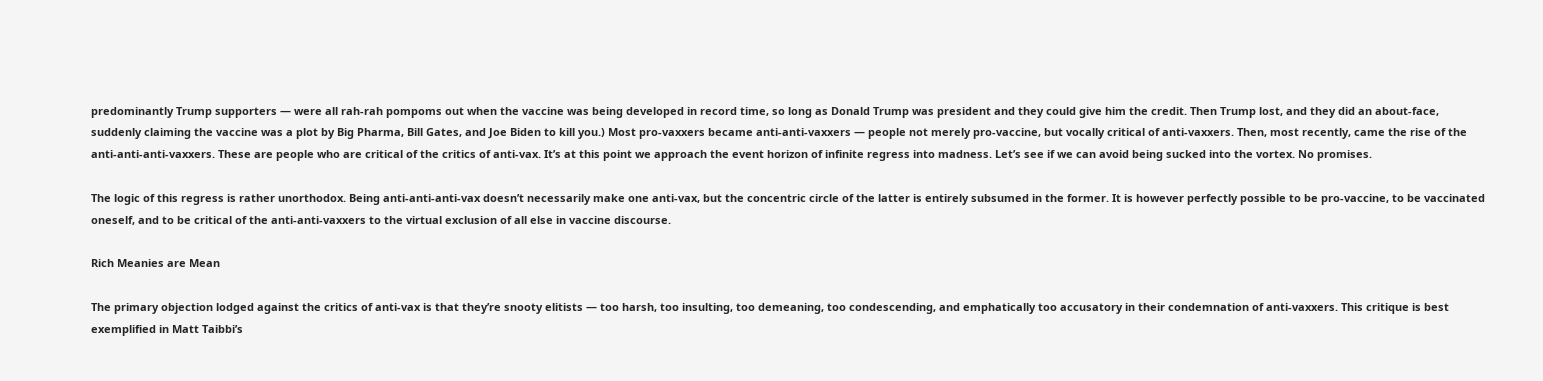predominantly Trump supporters — were all rah-rah pompoms out when the vaccine was being developed in record time, so long as Donald Trump was president and they could give him the credit. Then Trump lost, and they did an about-face, suddenly claiming the vaccine was a plot by Big Pharma, Bill Gates, and Joe Biden to kill you.) Most pro-vaxxers became anti-anti-vaxxers — people not merely pro-vaccine, but vocally critical of anti-vaxxers. Then, most recently, came the rise of the anti-anti-anti-vaxxers. These are people who are critical of the critics of anti-vax. It’s at this point we approach the event horizon of infinite regress into madness. Let’s see if we can avoid being sucked into the vortex. No promises.

The logic of this regress is rather unorthodox. Being anti-anti-anti-vax doesn’t necessarily make one anti-vax, but the concentric circle of the latter is entirely subsumed in the former. It is however perfectly possible to be pro-vaccine, to be vaccinated oneself, and to be critical of the anti-anti-vaxxers to the virtual exclusion of all else in vaccine discourse.

Rich Meanies are Mean

The primary objection lodged against the critics of anti-vax is that they’re snooty elitists — too harsh, too insulting, too demeaning, too condescending, and emphatically too accusatory in their condemnation of anti-vaxxers. This critique is best exemplified in Matt Taibbi’s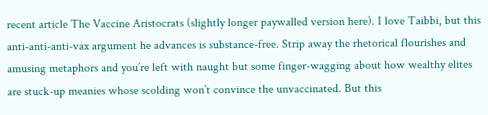recent article The Vaccine Aristocrats (slightly longer paywalled version here). I love Taibbi, but this anti-anti-anti-vax argument he advances is substance-free. Strip away the rhetorical flourishes and amusing metaphors and you’re left with naught but some finger-wagging about how wealthy elites are stuck-up meanies whose scolding won’t convince the unvaccinated. But this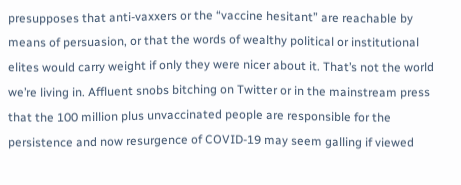presupposes that anti-vaxxers or the “vaccine hesitant” are reachable by means of persuasion, or that the words of wealthy political or institutional elites would carry weight if only they were nicer about it. That’s not the world we’re living in. Affluent snobs bitching on Twitter or in the mainstream press that the 100 million plus unvaccinated people are responsible for the persistence and now resurgence of COVID-19 may seem galling if viewed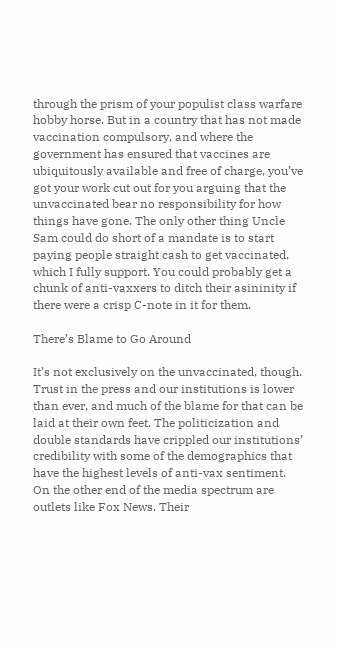through the prism of your populist class warfare hobby horse. But in a country that has not made vaccination compulsory, and where the government has ensured that vaccines are ubiquitously available and free of charge, you’ve got your work cut out for you arguing that the unvaccinated bear no responsibility for how things have gone. The only other thing Uncle Sam could do short of a mandate is to start paying people straight cash to get vaccinated, which I fully support. You could probably get a chunk of anti-vaxxers to ditch their asininity if there were a crisp C-note in it for them.

There’s Blame to Go Around

It’s not exclusively on the unvaccinated, though. Trust in the press and our institutions is lower than ever, and much of the blame for that can be laid at their own feet. The politicization and double standards have crippled our institutions’ credibility with some of the demographics that have the highest levels of anti-vax sentiment. On the other end of the media spectrum are outlets like Fox News. Their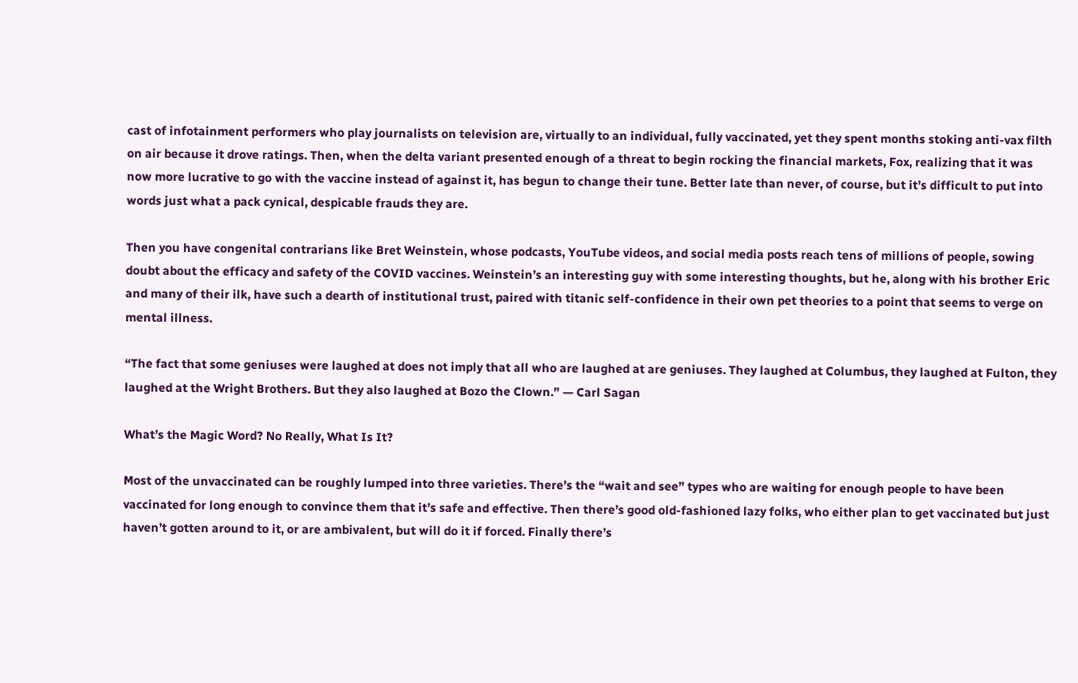cast of infotainment performers who play journalists on television are, virtually to an individual, fully vaccinated, yet they spent months stoking anti-vax filth on air because it drove ratings. Then, when the delta variant presented enough of a threat to begin rocking the financial markets, Fox, realizing that it was now more lucrative to go with the vaccine instead of against it, has begun to change their tune. Better late than never, of course, but it’s difficult to put into words just what a pack cynical, despicable frauds they are.

Then you have congenital contrarians like Bret Weinstein, whose podcasts, YouTube videos, and social media posts reach tens of millions of people, sowing doubt about the efficacy and safety of the COVID vaccines. Weinstein’s an interesting guy with some interesting thoughts, but he, along with his brother Eric and many of their ilk, have such a dearth of institutional trust, paired with titanic self-confidence in their own pet theories to a point that seems to verge on mental illness.

“The fact that some geniuses were laughed at does not imply that all who are laughed at are geniuses. They laughed at Columbus, they laughed at Fulton, they laughed at the Wright Brothers. But they also laughed at Bozo the Clown.” — Carl Sagan

What’s the Magic Word? No Really, What Is It?

Most of the unvaccinated can be roughly lumped into three varieties. There’s the “wait and see” types who are waiting for enough people to have been vaccinated for long enough to convince them that it’s safe and effective. Then there’s good old-fashioned lazy folks, who either plan to get vaccinated but just haven’t gotten around to it, or are ambivalent, but will do it if forced. Finally there’s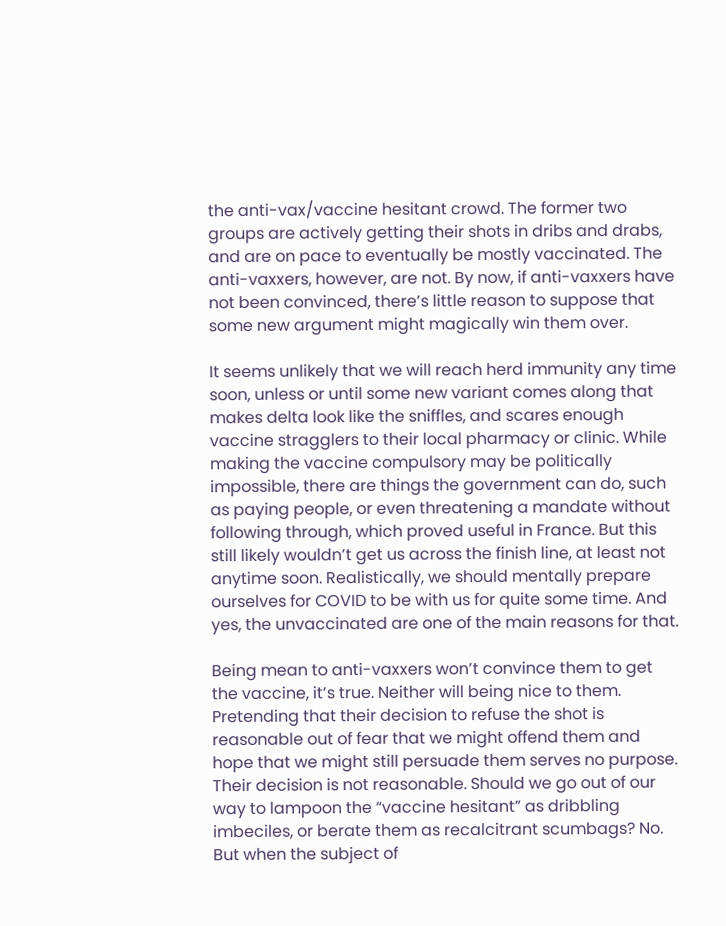the anti-vax/vaccine hesitant crowd. The former two groups are actively getting their shots in dribs and drabs, and are on pace to eventually be mostly vaccinated. The anti-vaxxers, however, are not. By now, if anti-vaxxers have not been convinced, there’s little reason to suppose that some new argument might magically win them over.

It seems unlikely that we will reach herd immunity any time soon, unless or until some new variant comes along that makes delta look like the sniffles, and scares enough vaccine stragglers to their local pharmacy or clinic. While making the vaccine compulsory may be politically impossible, there are things the government can do, such as paying people, or even threatening a mandate without following through, which proved useful in France. But this still likely wouldn’t get us across the finish line, at least not anytime soon. Realistically, we should mentally prepare ourselves for COVID to be with us for quite some time. And yes, the unvaccinated are one of the main reasons for that.

Being mean to anti-vaxxers won’t convince them to get the vaccine, it’s true. Neither will being nice to them. Pretending that their decision to refuse the shot is reasonable out of fear that we might offend them and hope that we might still persuade them serves no purpose. Their decision is not reasonable. Should we go out of our way to lampoon the “vaccine hesitant” as dribbling imbeciles, or berate them as recalcitrant scumbags? No. But when the subject of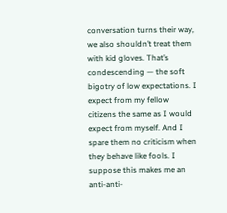conversation turns their way, we also shouldn’t treat them with kid gloves. That’s condescending — the soft bigotry of low expectations. I expect from my fellow citizens the same as I would expect from myself. And I spare them no criticism when they behave like fools. I suppose this makes me an anti-anti-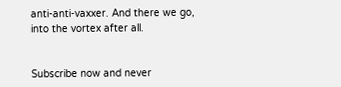anti-anti-vaxxer. And there we go, into the vortex after all.


Subscribe now and never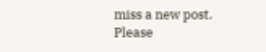miss a new post. Please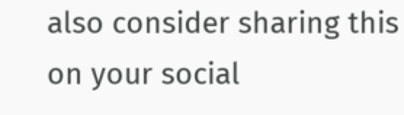also consider sharing this on your social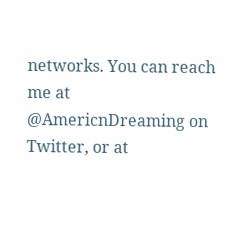networks. You can reach me at @AmericnDreaming on Twitter, or at